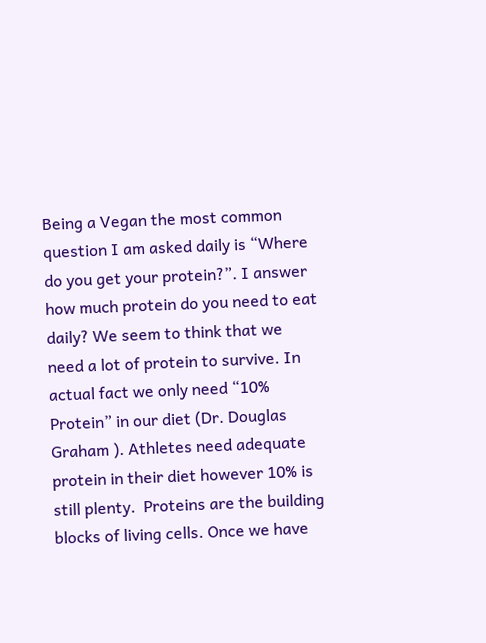Being a Vegan the most common question I am asked daily is “Where do you get your protein?”. I answer how much protein do you need to eat daily? We seem to think that we need a lot of protein to survive. In actual fact we only need “10% Protein” in our diet (Dr. Douglas Graham ). Athletes need adequate protein in their diet however 10% is still plenty.  Proteins are the building blocks of living cells. Once we have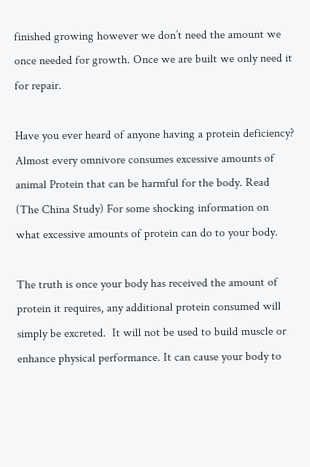finished growing however we don’t need the amount we once needed for growth. Once we are built we only need it for repair.

Have you ever heard of anyone having a protein deficiency? Almost every omnivore consumes excessive amounts of animal Protein that can be harmful for the body. Read (The China Study) For some shocking information on what excessive amounts of protein can do to your body.

The truth is once your body has received the amount of protein it requires, any additional protein consumed will simply be excreted.  It will not be used to build muscle or enhance physical performance. It can cause your body to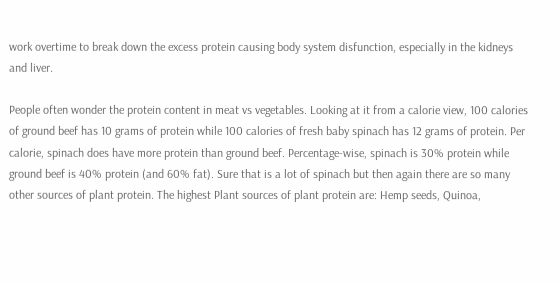work overtime to break down the excess protein causing body system disfunction, especially in the kidneys and liver.

People often wonder the protein content in meat vs vegetables. Looking at it from a calorie view, 100 calories of ground beef has 10 grams of protein while 100 calories of fresh baby spinach has 12 grams of protein. Per calorie, spinach does have more protein than ground beef. Percentage-wise, spinach is 30% protein while ground beef is 40% protein (and 60% fat). Sure that is a lot of spinach but then again there are so many other sources of plant protein. The highest Plant sources of plant protein are: Hemp seeds, Quinoa,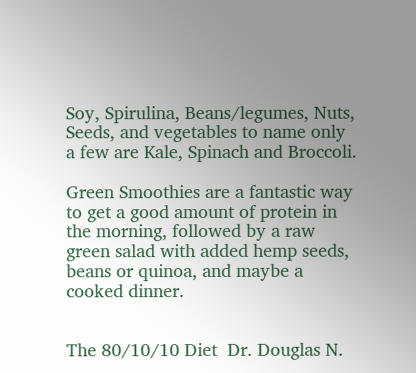Soy, Spirulina, Beans/legumes, Nuts, Seeds, and vegetables to name only a few are Kale, Spinach and Broccoli.

Green Smoothies are a fantastic way to get a good amount of protein in the morning, followed by a raw green salad with added hemp seeds, beans or quinoa, and maybe a cooked dinner.


The 80/10/10 Diet  Dr. Douglas N.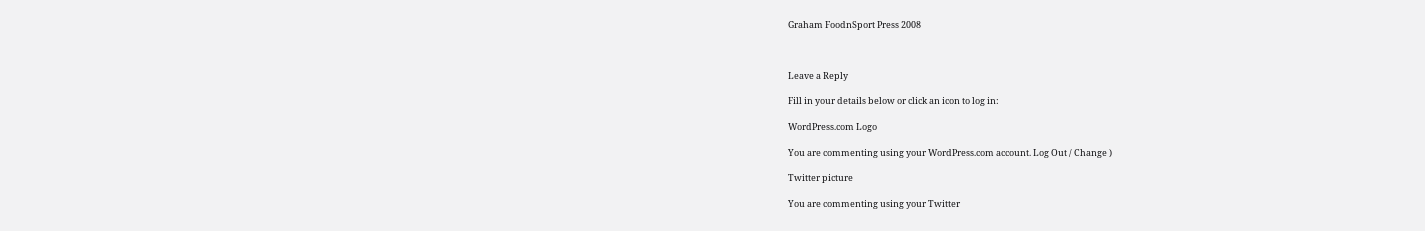Graham FoodnSport Press 2008



Leave a Reply

Fill in your details below or click an icon to log in:

WordPress.com Logo

You are commenting using your WordPress.com account. Log Out / Change )

Twitter picture

You are commenting using your Twitter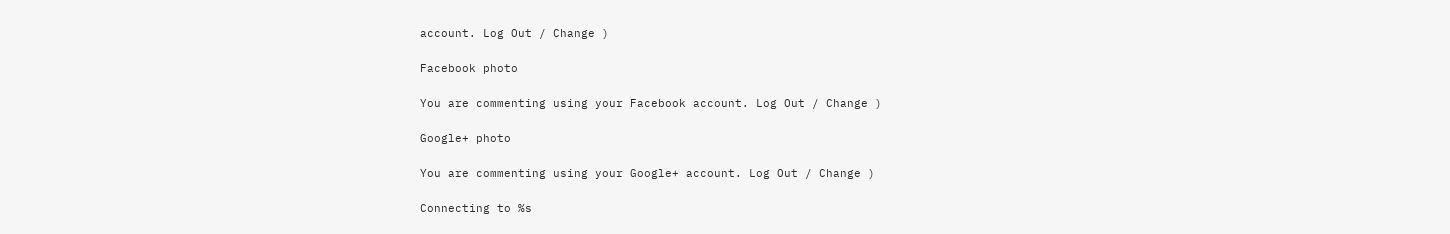account. Log Out / Change )

Facebook photo

You are commenting using your Facebook account. Log Out / Change )

Google+ photo

You are commenting using your Google+ account. Log Out / Change )

Connecting to %s